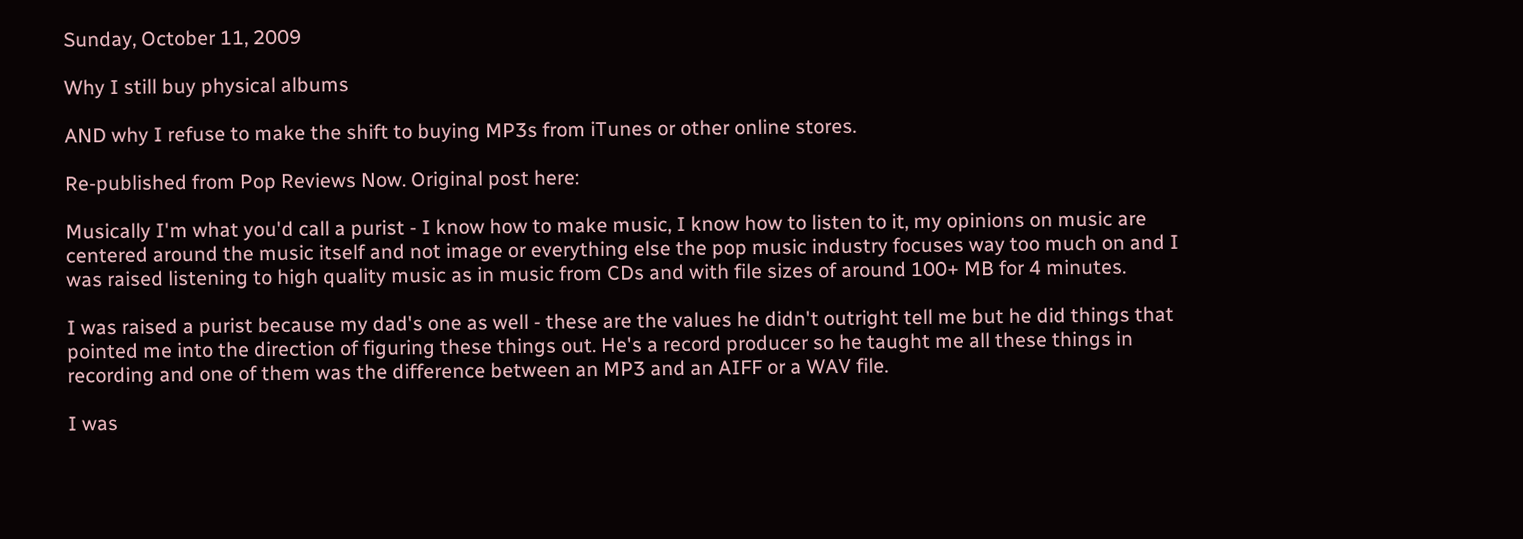Sunday, October 11, 2009

Why I still buy physical albums

AND why I refuse to make the shift to buying MP3s from iTunes or other online stores.

Re-published from Pop Reviews Now. Original post here:

Musically I'm what you'd call a purist - I know how to make music, I know how to listen to it, my opinions on music are centered around the music itself and not image or everything else the pop music industry focuses way too much on and I was raised listening to high quality music as in music from CDs and with file sizes of around 100+ MB for 4 minutes.

I was raised a purist because my dad's one as well - these are the values he didn't outright tell me but he did things that pointed me into the direction of figuring these things out. He's a record producer so he taught me all these things in recording and one of them was the difference between an MP3 and an AIFF or a WAV file.

I was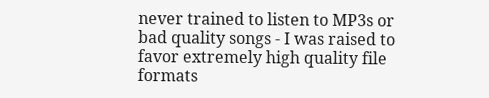never trained to listen to MP3s or bad quality songs - I was raised to favor extremely high quality file formats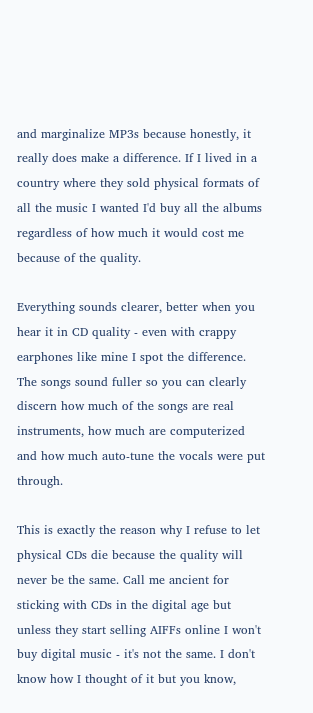and marginalize MP3s because honestly, it really does make a difference. If I lived in a country where they sold physical formats of all the music I wanted I'd buy all the albums regardless of how much it would cost me because of the quality.

Everything sounds clearer, better when you hear it in CD quality - even with crappy earphones like mine I spot the difference. The songs sound fuller so you can clearly discern how much of the songs are real instruments, how much are computerized and how much auto-tune the vocals were put through.

This is exactly the reason why I refuse to let physical CDs die because the quality will never be the same. Call me ancient for sticking with CDs in the digital age but unless they start selling AIFFs online I won't buy digital music - it's not the same. I don't know how I thought of it but you know,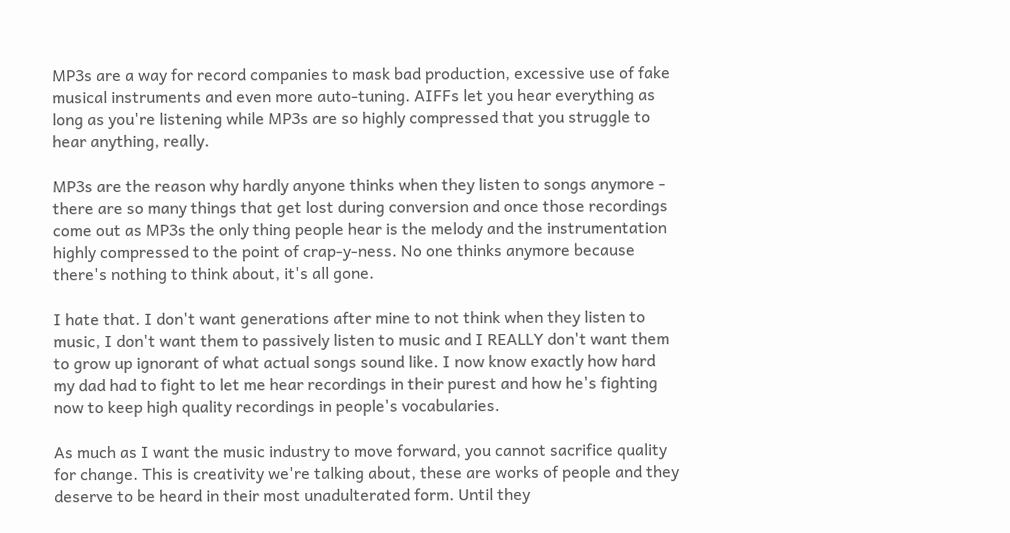MP3s are a way for record companies to mask bad production, excessive use of fake musical instruments and even more auto-tuning. AIFFs let you hear everything as long as you're listening while MP3s are so highly compressed that you struggle to hear anything, really.

MP3s are the reason why hardly anyone thinks when they listen to songs anymore - there are so many things that get lost during conversion and once those recordings come out as MP3s the only thing people hear is the melody and the instrumentation highly compressed to the point of crap-y-ness. No one thinks anymore because there's nothing to think about, it's all gone.

I hate that. I don't want generations after mine to not think when they listen to music, I don't want them to passively listen to music and I REALLY don't want them to grow up ignorant of what actual songs sound like. I now know exactly how hard my dad had to fight to let me hear recordings in their purest and how he's fighting now to keep high quality recordings in people's vocabularies.

As much as I want the music industry to move forward, you cannot sacrifice quality for change. This is creativity we're talking about, these are works of people and they deserve to be heard in their most unadulterated form. Until they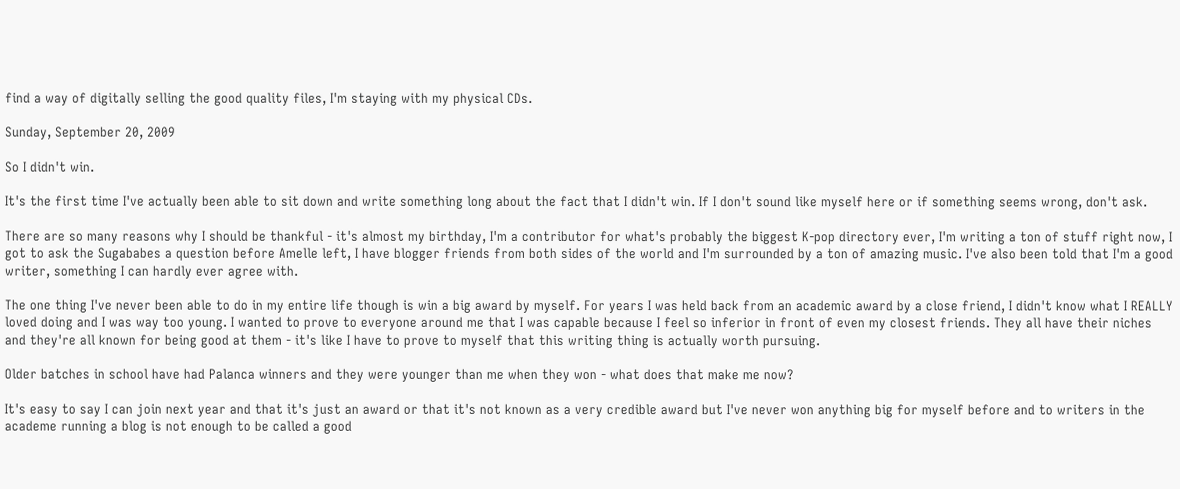find a way of digitally selling the good quality files, I'm staying with my physical CDs.

Sunday, September 20, 2009

So I didn't win.

It's the first time I've actually been able to sit down and write something long about the fact that I didn't win. If I don't sound like myself here or if something seems wrong, don't ask.

There are so many reasons why I should be thankful - it's almost my birthday, I'm a contributor for what's probably the biggest K-pop directory ever, I'm writing a ton of stuff right now, I got to ask the Sugababes a question before Amelle left, I have blogger friends from both sides of the world and I'm surrounded by a ton of amazing music. I've also been told that I'm a good writer, something I can hardly ever agree with.

The one thing I've never been able to do in my entire life though is win a big award by myself. For years I was held back from an academic award by a close friend, I didn't know what I REALLY loved doing and I was way too young. I wanted to prove to everyone around me that I was capable because I feel so inferior in front of even my closest friends. They all have their niches and they're all known for being good at them - it's like I have to prove to myself that this writing thing is actually worth pursuing.

Older batches in school have had Palanca winners and they were younger than me when they won - what does that make me now?

It's easy to say I can join next year and that it's just an award or that it's not known as a very credible award but I've never won anything big for myself before and to writers in the academe running a blog is not enough to be called a good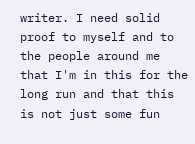writer. I need solid proof to myself and to the people around me that I'm in this for the long run and that this is not just some fun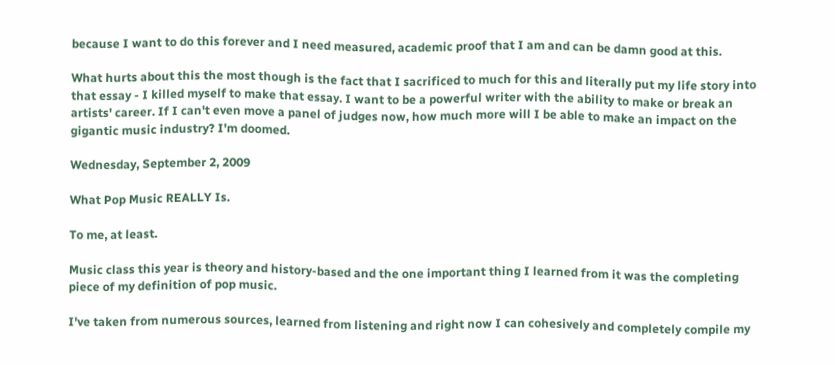because I want to do this forever and I need measured, academic proof that I am and can be damn good at this.

What hurts about this the most though is the fact that I sacrificed to much for this and literally put my life story into that essay - I killed myself to make that essay. I want to be a powerful writer with the ability to make or break an artists' career. If I can't even move a panel of judges now, how much more will I be able to make an impact on the gigantic music industry? I'm doomed.

Wednesday, September 2, 2009

What Pop Music REALLY Is.

To me, at least.

Music class this year is theory and history-based and the one important thing I learned from it was the completing piece of my definition of pop music.

I've taken from numerous sources, learned from listening and right now I can cohesively and completely compile my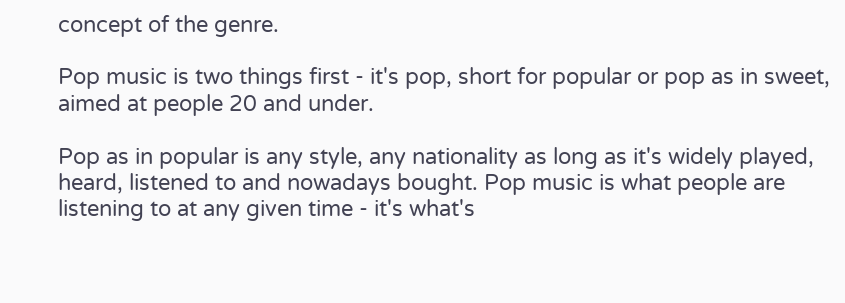concept of the genre.

Pop music is two things first - it's pop, short for popular or pop as in sweet, aimed at people 20 and under.

Pop as in popular is any style, any nationality as long as it's widely played, heard, listened to and nowadays bought. Pop music is what people are listening to at any given time - it's what's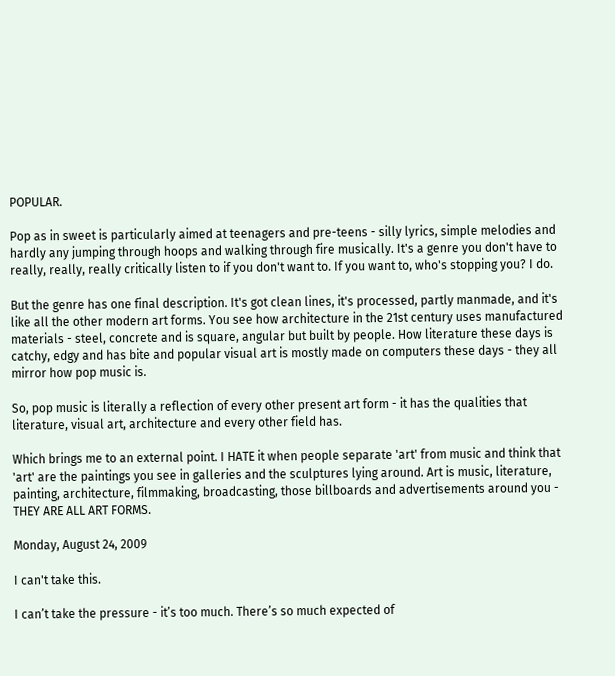POPULAR.

Pop as in sweet is particularly aimed at teenagers and pre-teens - silly lyrics, simple melodies and hardly any jumping through hoops and walking through fire musically. It's a genre you don't have to really, really, really critically listen to if you don't want to. If you want to, who's stopping you? I do.

But the genre has one final description. It's got clean lines, it's processed, partly manmade, and it's like all the other modern art forms. You see how architecture in the 21st century uses manufactured materials - steel, concrete and is square, angular but built by people. How literature these days is catchy, edgy and has bite and popular visual art is mostly made on computers these days - they all mirror how pop music is.

So, pop music is literally a reflection of every other present art form - it has the qualities that literature, visual art, architecture and every other field has.

Which brings me to an external point. I HATE it when people separate 'art' from music and think that 'art' are the paintings you see in galleries and the sculptures lying around. Art is music, literature, painting, architecture, filmmaking, broadcasting, those billboards and advertisements around you - THEY ARE ALL ART FORMS.

Monday, August 24, 2009

I can't take this.

I can’t take the pressure - it’s too much. There’s so much expected of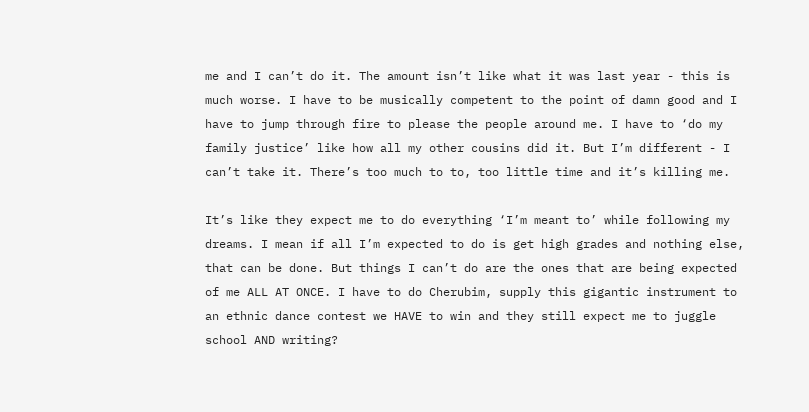me and I can’t do it. The amount isn’t like what it was last year - this is much worse. I have to be musically competent to the point of damn good and I have to jump through fire to please the people around me. I have to ‘do my family justice’ like how all my other cousins did it. But I’m different - I can’t take it. There’s too much to to, too little time and it’s killing me.

It’s like they expect me to do everything ‘I’m meant to’ while following my dreams. I mean if all I’m expected to do is get high grades and nothing else, that can be done. But things I can’t do are the ones that are being expected of me ALL AT ONCE. I have to do Cherubim, supply this gigantic instrument to an ethnic dance contest we HAVE to win and they still expect me to juggle school AND writing?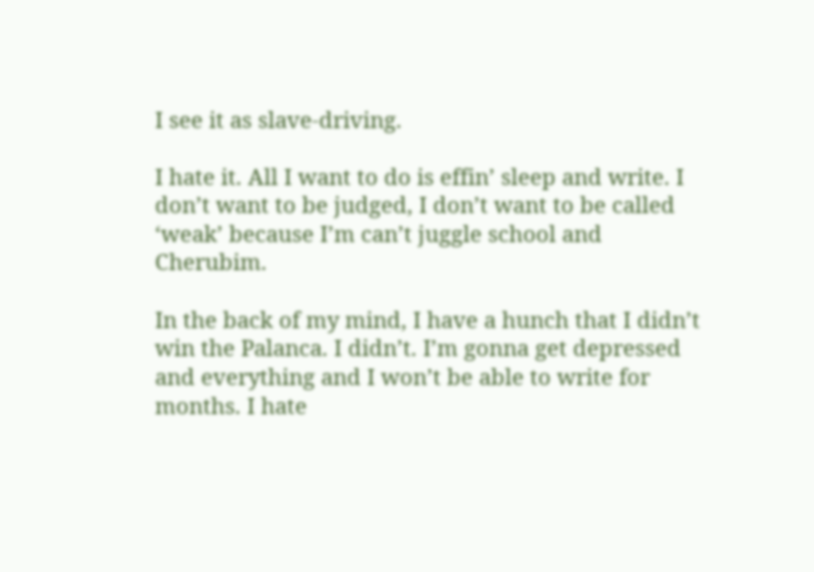I see it as slave-driving.

I hate it. All I want to do is effin’ sleep and write. I don’t want to be judged, I don’t want to be called ‘weak’ because I’m can’t juggle school and Cherubim.

In the back of my mind, I have a hunch that I didn’t win the Palanca. I didn’t. I’m gonna get depressed and everything and I won’t be able to write for months. I hate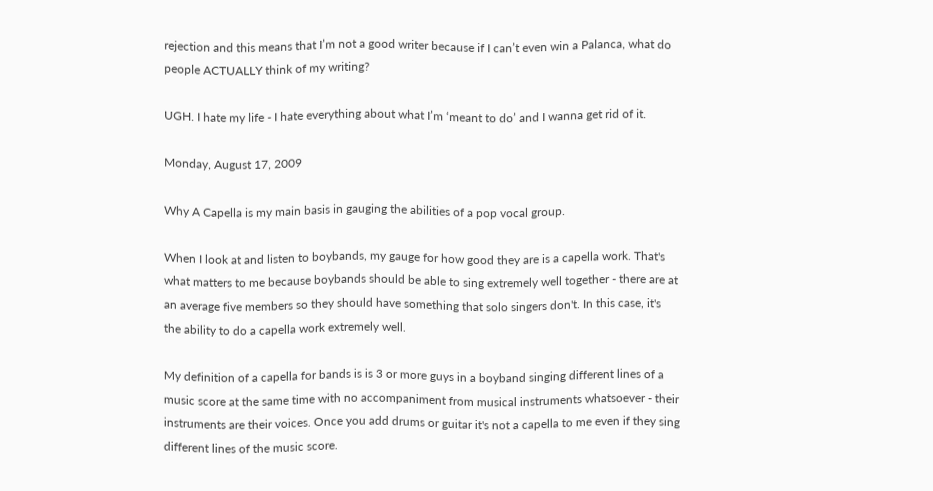rejection and this means that I’m not a good writer because if I can’t even win a Palanca, what do people ACTUALLY think of my writing?

UGH. I hate my life - I hate everything about what I’m ‘meant to do’ and I wanna get rid of it.

Monday, August 17, 2009

Why A Capella is my main basis in gauging the abilities of a pop vocal group.

When I look at and listen to boybands, my gauge for how good they are is a capella work. That's what matters to me because boybands should be able to sing extremely well together - there are at an average five members so they should have something that solo singers don't. In this case, it's the ability to do a capella work extremely well.

My definition of a capella for bands is is 3 or more guys in a boyband singing different lines of a music score at the same time with no accompaniment from musical instruments whatsoever - their instruments are their voices. Once you add drums or guitar it's not a capella to me even if they sing different lines of the music score.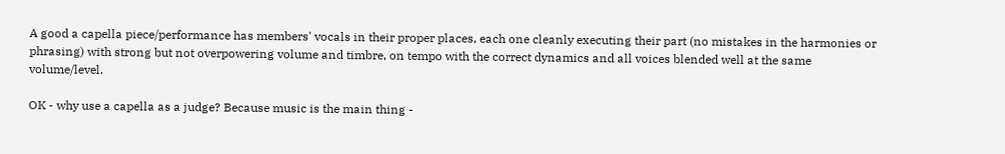A good a capella piece/performance has members' vocals in their proper places, each one cleanly executing their part (no mistakes in the harmonies or phrasing) with strong but not overpowering volume and timbre, on tempo with the correct dynamics and all voices blended well at the same volume/level.

OK - why use a capella as a judge? Because music is the main thing -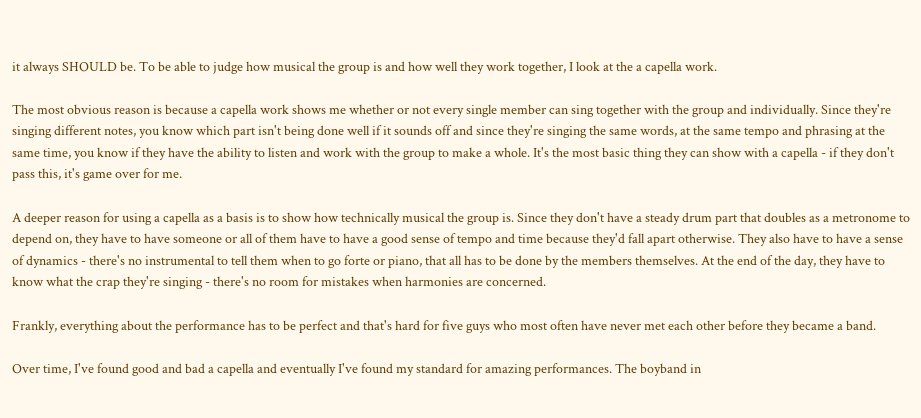it always SHOULD be. To be able to judge how musical the group is and how well they work together, I look at the a capella work.

The most obvious reason is because a capella work shows me whether or not every single member can sing together with the group and individually. Since they're singing different notes, you know which part isn't being done well if it sounds off and since they're singing the same words, at the same tempo and phrasing at the same time, you know if they have the ability to listen and work with the group to make a whole. It's the most basic thing they can show with a capella - if they don't pass this, it's game over for me.

A deeper reason for using a capella as a basis is to show how technically musical the group is. Since they don't have a steady drum part that doubles as a metronome to depend on, they have to have someone or all of them have to have a good sense of tempo and time because they'd fall apart otherwise. They also have to have a sense of dynamics - there's no instrumental to tell them when to go forte or piano, that all has to be done by the members themselves. At the end of the day, they have to know what the crap they're singing - there's no room for mistakes when harmonies are concerned.

Frankly, everything about the performance has to be perfect and that's hard for five guys who most often have never met each other before they became a band.

Over time, I've found good and bad a capella and eventually I've found my standard for amazing performances. The boyband in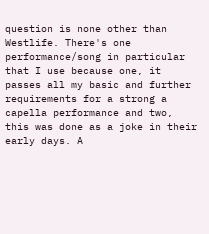question is none other than Westlife. There's one performance/song in particular that I use because one, it passes all my basic and further requirements for a strong a capella performance and two, this was done as a joke in their early days. A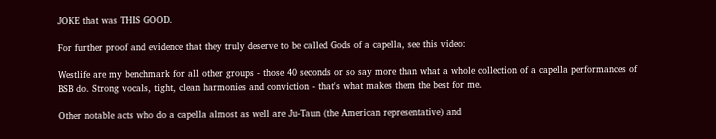JOKE that was THIS GOOD.

For further proof and evidence that they truly deserve to be called Gods of a capella, see this video:

Westlife are my benchmark for all other groups - those 40 seconds or so say more than what a whole collection of a capella performances of BSB do. Strong vocals, tight, clean harmonies and conviction - that's what makes them the best for me.

Other notable acts who do a capella almost as well are Ju-Taun (the American representative) and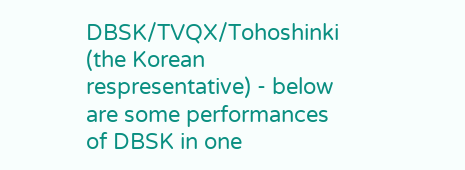DBSK/TVQX/Tohoshinki (the Korean respresentative) - below are some performances of DBSK in one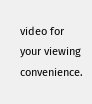video for your viewing convenience.